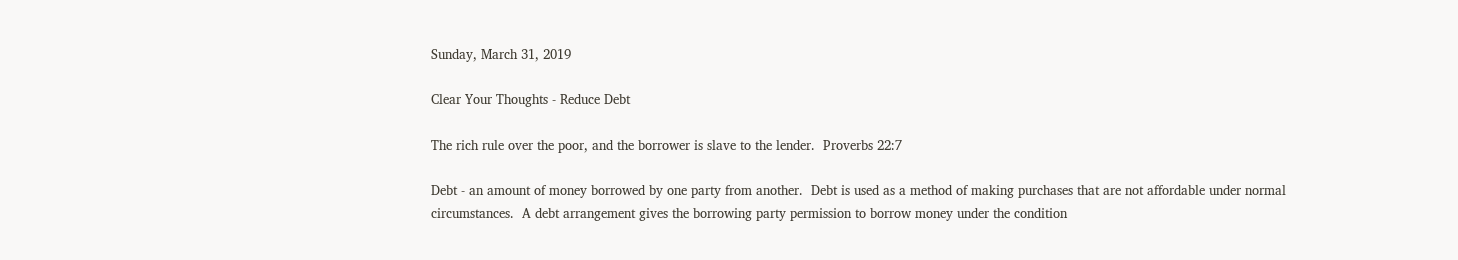Sunday, March 31, 2019

Clear Your Thoughts - Reduce Debt

The rich rule over the poor, and the borrower is slave to the lender.  Proverbs 22:7

Debt - an amount of money borrowed by one party from another.  Debt is used as a method of making purchases that are not affordable under normal circumstances.  A debt arrangement gives the borrowing party permission to borrow money under the condition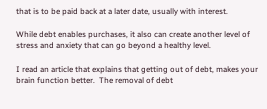that is to be paid back at a later date, usually with interest.

While debt enables purchases, it also can create another level of stress and anxiety that can go beyond a healthy level.

I read an article that explains that getting out of debt, makes your brain function better.  The removal of debt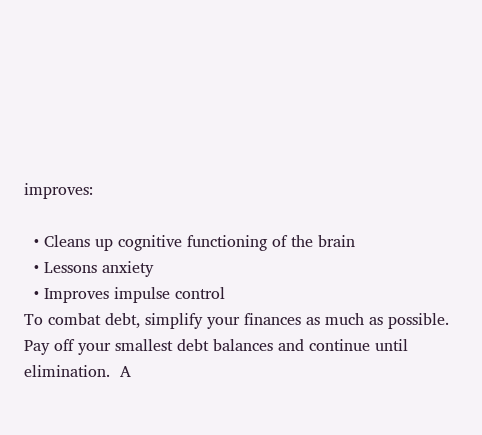improves:

  • Cleans up cognitive functioning of the brain
  • Lessons anxiety
  • Improves impulse control
To combat debt, simplify your finances as much as possible.  Pay off your smallest debt balances and continue until elimination.  A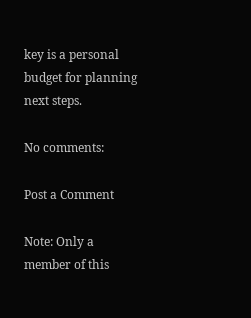key is a personal budget for planning next steps.

No comments:

Post a Comment

Note: Only a member of this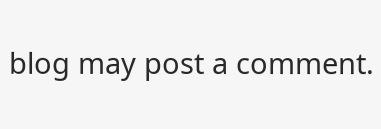blog may post a comment.